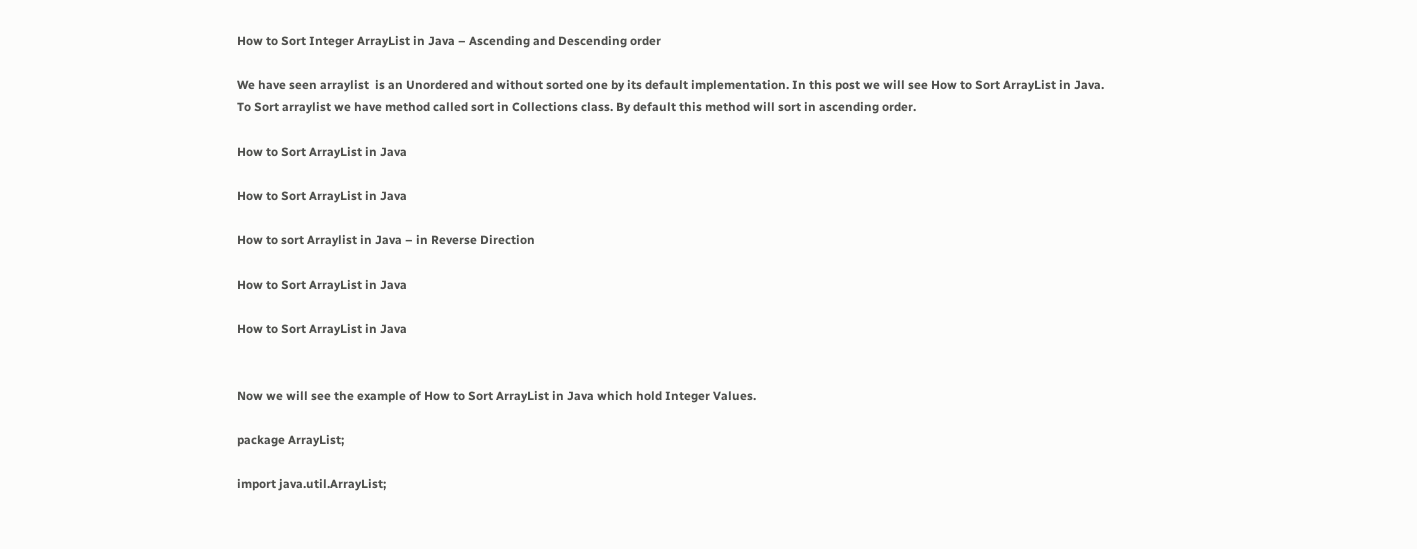How to Sort Integer ArrayList in Java – Ascending and Descending order

We have seen arraylist  is an Unordered and without sorted one by its default implementation. In this post we will see How to Sort ArrayList in Java. To Sort arraylist we have method called sort in Collections class. By default this method will sort in ascending order.

How to Sort ArrayList in Java

How to Sort ArrayList in Java

How to sort Arraylist in Java – in Reverse Direction

How to Sort ArrayList in Java

How to Sort ArrayList in Java


Now we will see the example of How to Sort ArrayList in Java which hold Integer Values.

package ArrayList;

import java.util.ArrayList;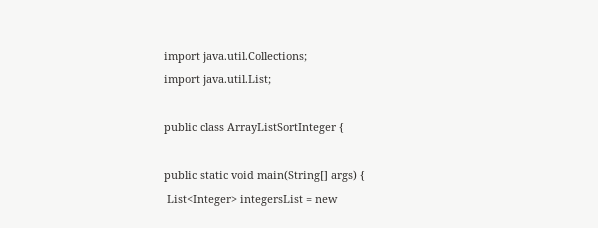import java.util.Collections;
import java.util.List;

public class ArrayListSortInteger {

public static void main(String[] args) {
 List<Integer> integersList = new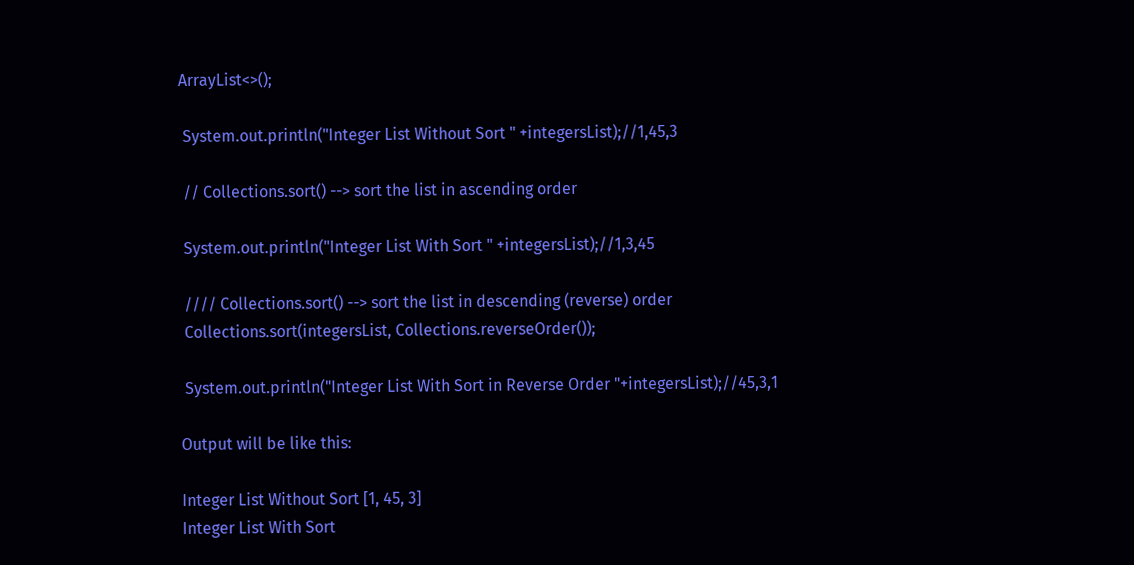ArrayList<>();

 System.out.println("Integer List Without Sort " +integersList);//1,45,3

 // Collections.sort() --> sort the list in ascending order

 System.out.println("Integer List With Sort " +integersList);//1,3,45

 //// Collections.sort() --> sort the list in descending (reverse) order
 Collections.sort(integersList, Collections.reverseOrder());

 System.out.println("Integer List With Sort in Reverse Order "+integersList);//45,3,1

Output will be like this:

Integer List Without Sort [1, 45, 3]
Integer List With Sort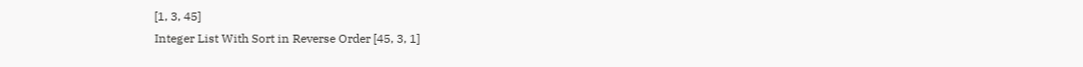[1, 3, 45]
Integer List With Sort in Reverse Order [45, 3, 1]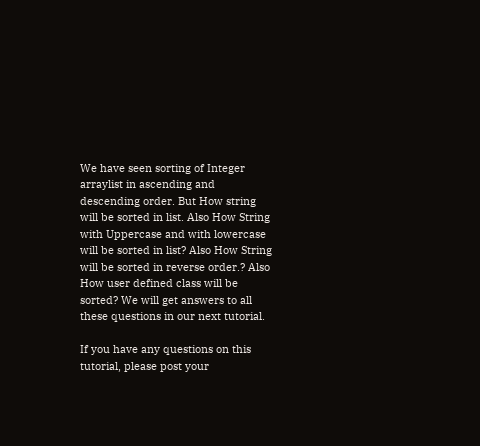We have seen sorting of Integer arraylist in ascending and descending order. But How string will be sorted in list. Also How String with Uppercase and with lowercase will be sorted in list? Also How String will be sorted in reverse order.? Also How user defined class will be sorted? We will get answers to all these questions in our next tutorial.

If you have any questions on this tutorial, please post your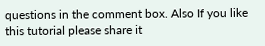questions in the comment box. Also If you like this tutorial please share it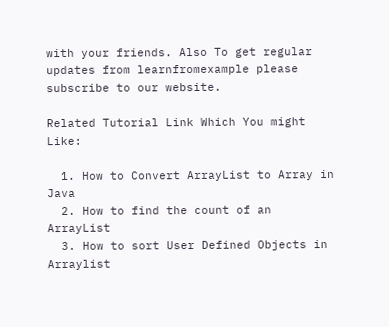with your friends. Also To get regular updates from learnfromexample please subscribe to our website.

Related Tutorial Link Which You might Like:

  1. How to Convert ArrayList to Array in Java
  2. How to find the count of an ArrayList
  3. How to sort User Defined Objects in Arraylist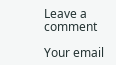Leave a comment

Your email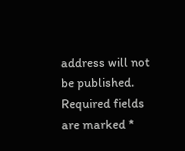address will not be published. Required fields are marked *